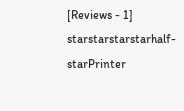[Reviews - 1] starstarstarstarhalf-starPrinter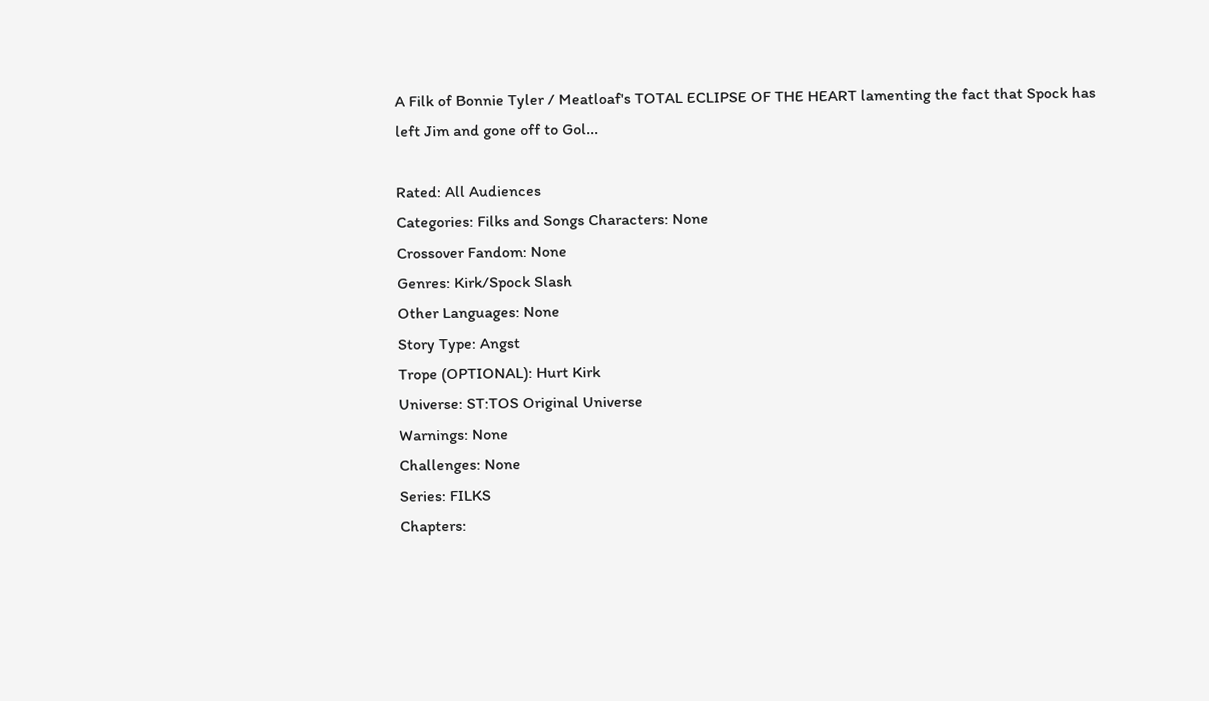A Filk of Bonnie Tyler / Meatloaf's TOTAL ECLIPSE OF THE HEART lamenting the fact that Spock has left Jim and gone off to Gol...

Rated: All Audiences
Categories: Filks and Songs Characters: None
Crossover Fandom: None
Genres: Kirk/Spock Slash
Other Languages: None
Story Type: Angst
Trope (OPTIONAL): Hurt Kirk
Universe: ST:TOS Original Universe
Warnings: None
Challenges: None
Series: FILKS
Chapters: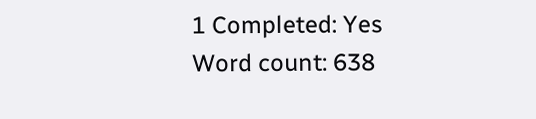1 Completed: Yes
Word count: 638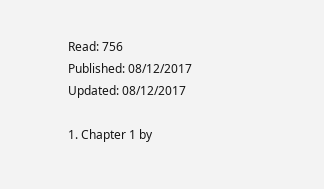Read: 756
Published: 08/12/2017 Updated: 08/12/2017

1. Chapter 1 by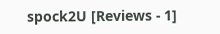spock2U [Reviews - 1]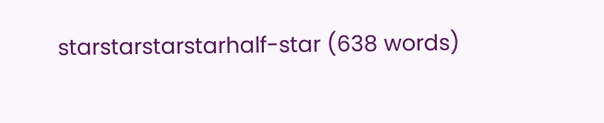starstarstarstarhalf-star (638 words)